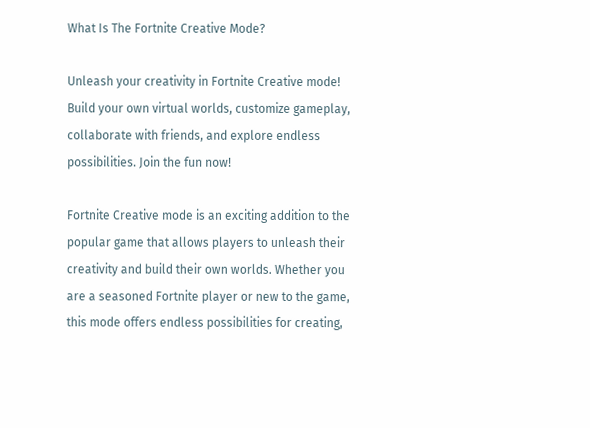What Is The Fortnite Creative Mode?

Unleash your creativity in Fortnite Creative mode! Build your own virtual worlds, customize gameplay, collaborate with friends, and explore endless possibilities. Join the fun now!

Fortnite Creative mode is an exciting addition to the popular game that allows players to unleash their creativity and build their own worlds. Whether you are a seasoned Fortnite player or new to the game, this mode offers endless possibilities for creating,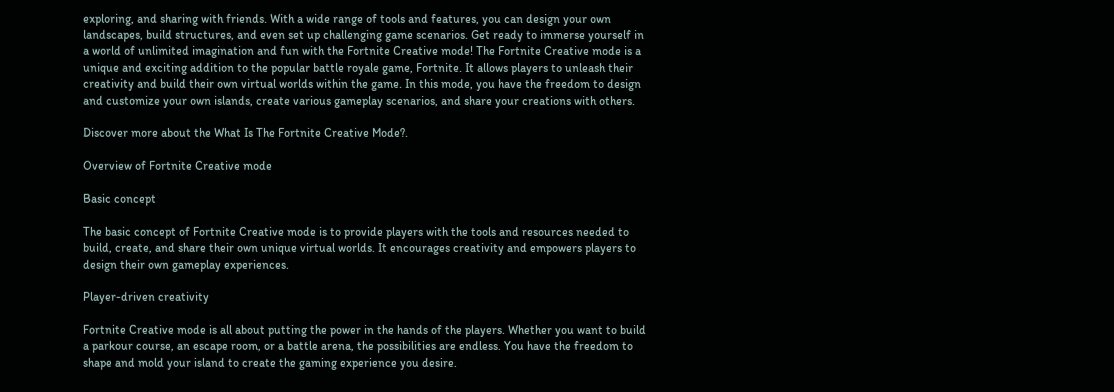exploring, and sharing with friends. With a wide range of tools and features, you can design your own landscapes, build structures, and even set up challenging game scenarios. Get ready to immerse yourself in a world of unlimited imagination and fun with the Fortnite Creative mode! The Fortnite Creative mode is a unique and exciting addition to the popular battle royale game, Fortnite. It allows players to unleash their creativity and build their own virtual worlds within the game. In this mode, you have the freedom to design and customize your own islands, create various gameplay scenarios, and share your creations with others.

Discover more about the What Is The Fortnite Creative Mode?.

Overview of Fortnite Creative mode

Basic concept

The basic concept of Fortnite Creative mode is to provide players with the tools and resources needed to build, create, and share their own unique virtual worlds. It encourages creativity and empowers players to design their own gameplay experiences.

Player-driven creativity

Fortnite Creative mode is all about putting the power in the hands of the players. Whether you want to build a parkour course, an escape room, or a battle arena, the possibilities are endless. You have the freedom to shape and mold your island to create the gaming experience you desire.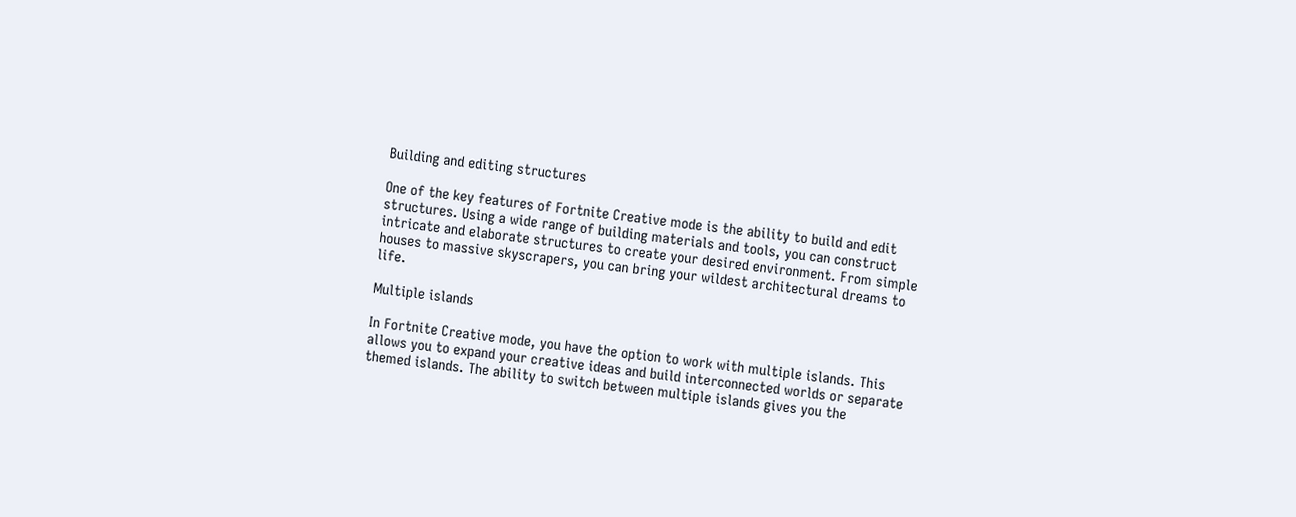Building and editing structures

One of the key features of Fortnite Creative mode is the ability to build and edit structures. Using a wide range of building materials and tools, you can construct intricate and elaborate structures to create your desired environment. From simple houses to massive skyscrapers, you can bring your wildest architectural dreams to life.

Multiple islands

In Fortnite Creative mode, you have the option to work with multiple islands. This allows you to expand your creative ideas and build interconnected worlds or separate themed islands. The ability to switch between multiple islands gives you the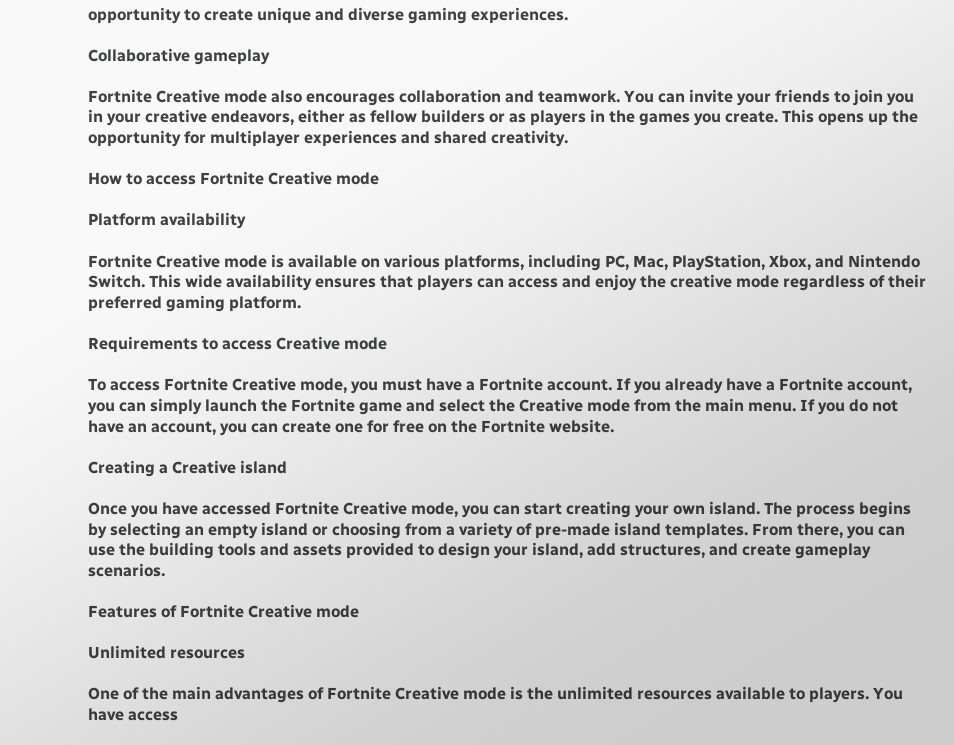opportunity to create unique and diverse gaming experiences.

Collaborative gameplay

Fortnite Creative mode also encourages collaboration and teamwork. You can invite your friends to join you in your creative endeavors, either as fellow builders or as players in the games you create. This opens up the opportunity for multiplayer experiences and shared creativity.

How to access Fortnite Creative mode

Platform availability

Fortnite Creative mode is available on various platforms, including PC, Mac, PlayStation, Xbox, and Nintendo Switch. This wide availability ensures that players can access and enjoy the creative mode regardless of their preferred gaming platform.

Requirements to access Creative mode

To access Fortnite Creative mode, you must have a Fortnite account. If you already have a Fortnite account, you can simply launch the Fortnite game and select the Creative mode from the main menu. If you do not have an account, you can create one for free on the Fortnite website.

Creating a Creative island

Once you have accessed Fortnite Creative mode, you can start creating your own island. The process begins by selecting an empty island or choosing from a variety of pre-made island templates. From there, you can use the building tools and assets provided to design your island, add structures, and create gameplay scenarios.

Features of Fortnite Creative mode

Unlimited resources

One of the main advantages of Fortnite Creative mode is the unlimited resources available to players. You have access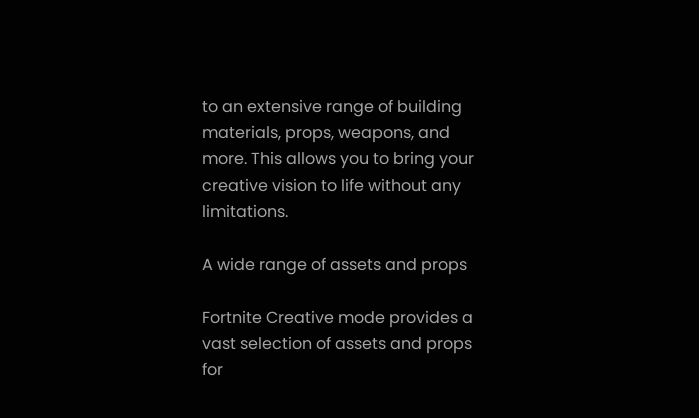to an extensive range of building materials, props, weapons, and more. This allows you to bring your creative vision to life without any limitations.

A wide range of assets and props

Fortnite Creative mode provides a vast selection of assets and props for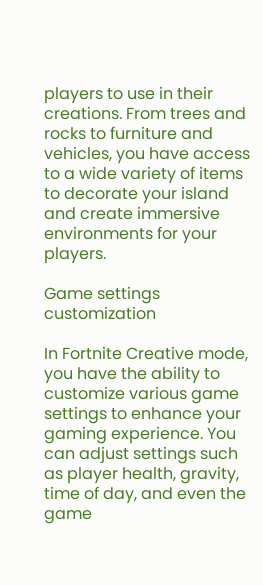players to use in their creations. From trees and rocks to furniture and vehicles, you have access to a wide variety of items to decorate your island and create immersive environments for your players.

Game settings customization

In Fortnite Creative mode, you have the ability to customize various game settings to enhance your gaming experience. You can adjust settings such as player health, gravity, time of day, and even the game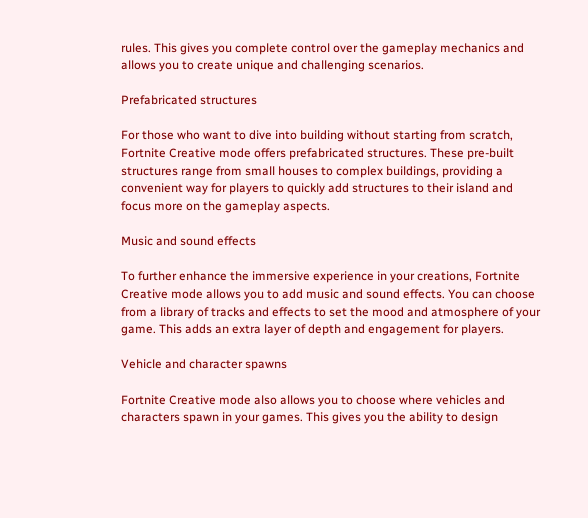rules. This gives you complete control over the gameplay mechanics and allows you to create unique and challenging scenarios.

Prefabricated structures

For those who want to dive into building without starting from scratch, Fortnite Creative mode offers prefabricated structures. These pre-built structures range from small houses to complex buildings, providing a convenient way for players to quickly add structures to their island and focus more on the gameplay aspects.

Music and sound effects

To further enhance the immersive experience in your creations, Fortnite Creative mode allows you to add music and sound effects. You can choose from a library of tracks and effects to set the mood and atmosphere of your game. This adds an extra layer of depth and engagement for players.

Vehicle and character spawns

Fortnite Creative mode also allows you to choose where vehicles and characters spawn in your games. This gives you the ability to design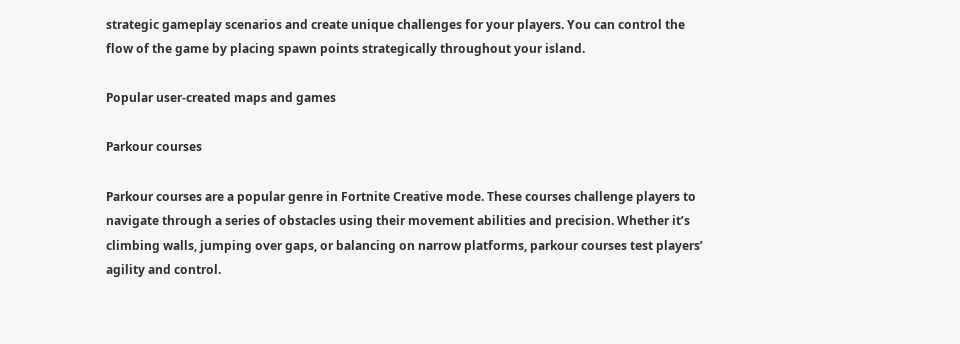strategic gameplay scenarios and create unique challenges for your players. You can control the flow of the game by placing spawn points strategically throughout your island.

Popular user-created maps and games

Parkour courses

Parkour courses are a popular genre in Fortnite Creative mode. These courses challenge players to navigate through a series of obstacles using their movement abilities and precision. Whether it’s climbing walls, jumping over gaps, or balancing on narrow platforms, parkour courses test players’ agility and control.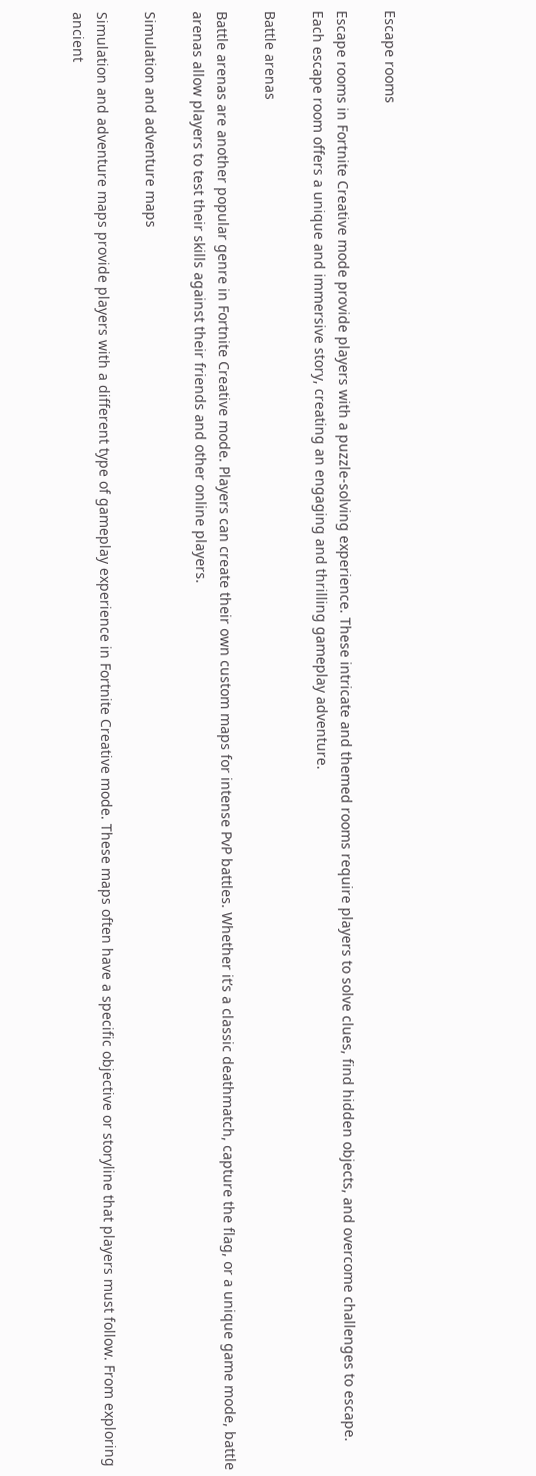Escape rooms

Escape rooms in Fortnite Creative mode provide players with a puzzle-solving experience. These intricate and themed rooms require players to solve clues, find hidden objects, and overcome challenges to escape. Each escape room offers a unique and immersive story, creating an engaging and thrilling gameplay adventure.

Battle arenas

Battle arenas are another popular genre in Fortnite Creative mode. Players can create their own custom maps for intense PvP battles. Whether it’s a classic deathmatch, capture the flag, or a unique game mode, battle arenas allow players to test their skills against their friends and other online players.

Simulation and adventure maps

Simulation and adventure maps provide players with a different type of gameplay experience in Fortnite Creative mode. These maps often have a specific objective or storyline that players must follow. From exploring ancient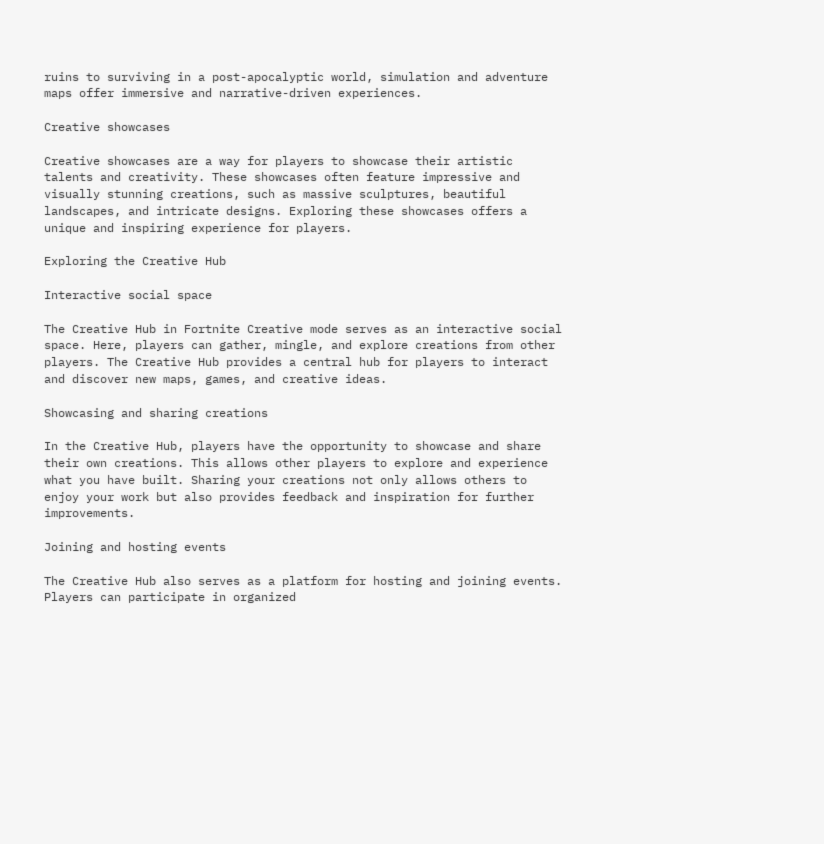ruins to surviving in a post-apocalyptic world, simulation and adventure maps offer immersive and narrative-driven experiences.

Creative showcases

Creative showcases are a way for players to showcase their artistic talents and creativity. These showcases often feature impressive and visually stunning creations, such as massive sculptures, beautiful landscapes, and intricate designs. Exploring these showcases offers a unique and inspiring experience for players.

Exploring the Creative Hub

Interactive social space

The Creative Hub in Fortnite Creative mode serves as an interactive social space. Here, players can gather, mingle, and explore creations from other players. The Creative Hub provides a central hub for players to interact and discover new maps, games, and creative ideas.

Showcasing and sharing creations

In the Creative Hub, players have the opportunity to showcase and share their own creations. This allows other players to explore and experience what you have built. Sharing your creations not only allows others to enjoy your work but also provides feedback and inspiration for further improvements.

Joining and hosting events

The Creative Hub also serves as a platform for hosting and joining events. Players can participate in organized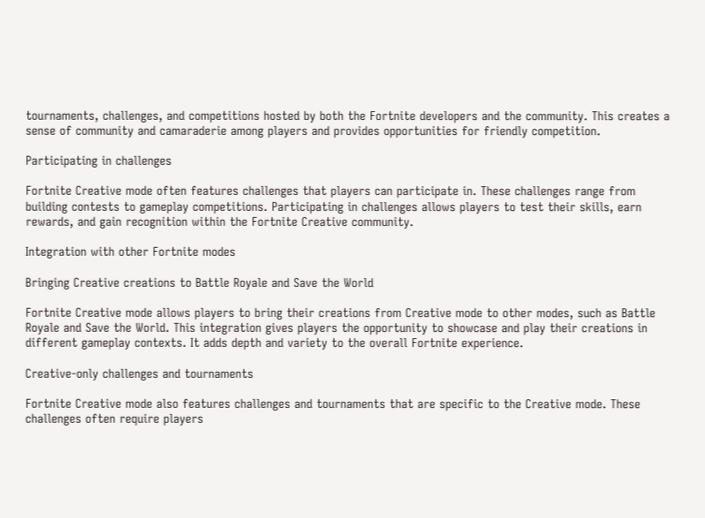tournaments, challenges, and competitions hosted by both the Fortnite developers and the community. This creates a sense of community and camaraderie among players and provides opportunities for friendly competition.

Participating in challenges

Fortnite Creative mode often features challenges that players can participate in. These challenges range from building contests to gameplay competitions. Participating in challenges allows players to test their skills, earn rewards, and gain recognition within the Fortnite Creative community.

Integration with other Fortnite modes

Bringing Creative creations to Battle Royale and Save the World

Fortnite Creative mode allows players to bring their creations from Creative mode to other modes, such as Battle Royale and Save the World. This integration gives players the opportunity to showcase and play their creations in different gameplay contexts. It adds depth and variety to the overall Fortnite experience.

Creative-only challenges and tournaments

Fortnite Creative mode also features challenges and tournaments that are specific to the Creative mode. These challenges often require players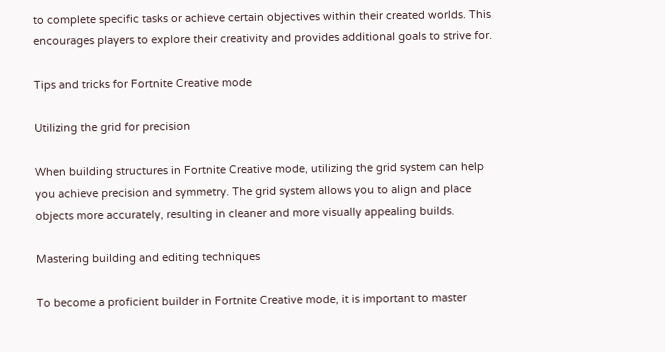to complete specific tasks or achieve certain objectives within their created worlds. This encourages players to explore their creativity and provides additional goals to strive for.

Tips and tricks for Fortnite Creative mode

Utilizing the grid for precision

When building structures in Fortnite Creative mode, utilizing the grid system can help you achieve precision and symmetry. The grid system allows you to align and place objects more accurately, resulting in cleaner and more visually appealing builds.

Mastering building and editing techniques

To become a proficient builder in Fortnite Creative mode, it is important to master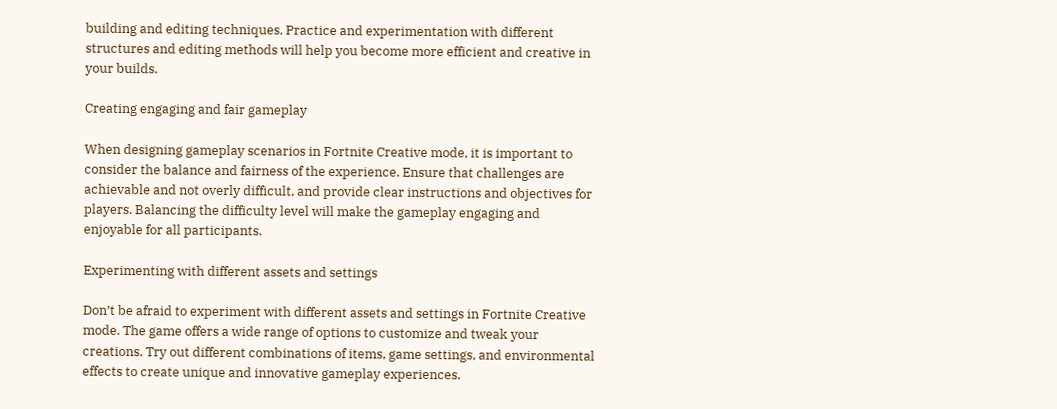building and editing techniques. Practice and experimentation with different structures and editing methods will help you become more efficient and creative in your builds.

Creating engaging and fair gameplay

When designing gameplay scenarios in Fortnite Creative mode, it is important to consider the balance and fairness of the experience. Ensure that challenges are achievable and not overly difficult, and provide clear instructions and objectives for players. Balancing the difficulty level will make the gameplay engaging and enjoyable for all participants.

Experimenting with different assets and settings

Don’t be afraid to experiment with different assets and settings in Fortnite Creative mode. The game offers a wide range of options to customize and tweak your creations. Try out different combinations of items, game settings, and environmental effects to create unique and innovative gameplay experiences.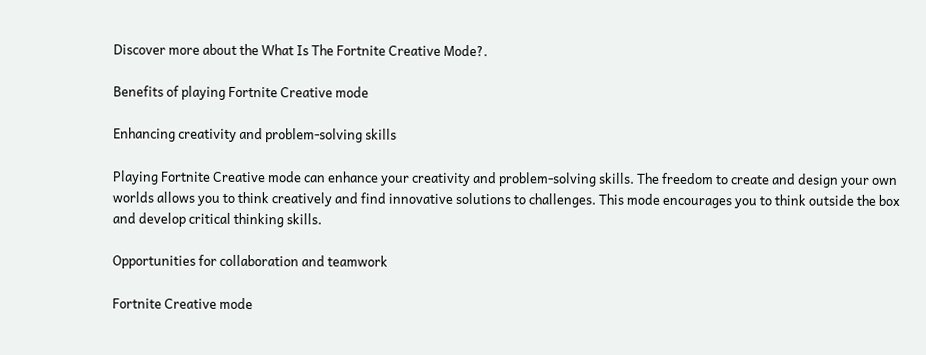Discover more about the What Is The Fortnite Creative Mode?.

Benefits of playing Fortnite Creative mode

Enhancing creativity and problem-solving skills

Playing Fortnite Creative mode can enhance your creativity and problem-solving skills. The freedom to create and design your own worlds allows you to think creatively and find innovative solutions to challenges. This mode encourages you to think outside the box and develop critical thinking skills.

Opportunities for collaboration and teamwork

Fortnite Creative mode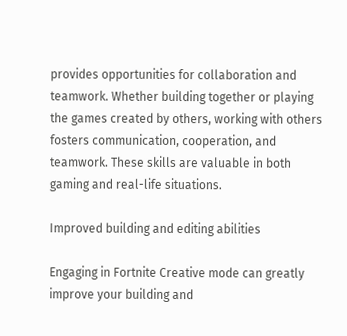provides opportunities for collaboration and teamwork. Whether building together or playing the games created by others, working with others fosters communication, cooperation, and teamwork. These skills are valuable in both gaming and real-life situations.

Improved building and editing abilities

Engaging in Fortnite Creative mode can greatly improve your building and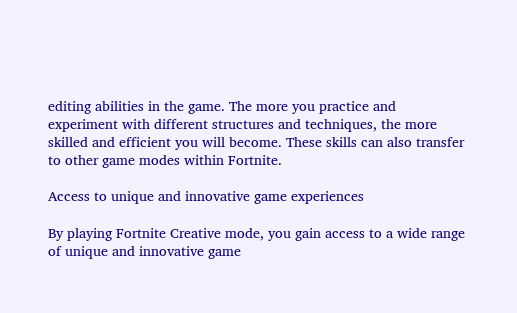editing abilities in the game. The more you practice and experiment with different structures and techniques, the more skilled and efficient you will become. These skills can also transfer to other game modes within Fortnite.

Access to unique and innovative game experiences

By playing Fortnite Creative mode, you gain access to a wide range of unique and innovative game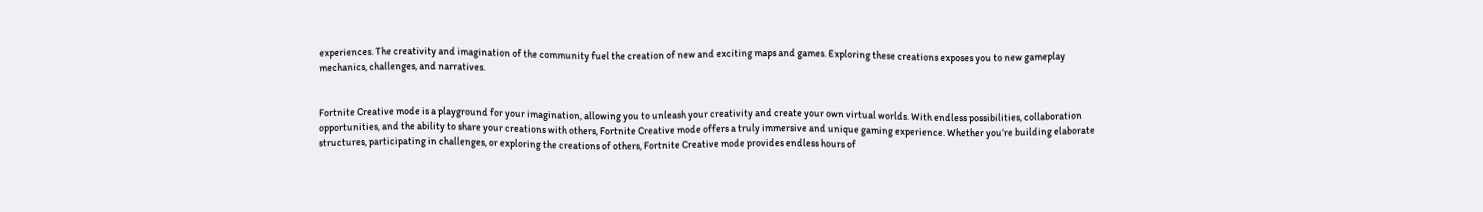experiences. The creativity and imagination of the community fuel the creation of new and exciting maps and games. Exploring these creations exposes you to new gameplay mechanics, challenges, and narratives.


Fortnite Creative mode is a playground for your imagination, allowing you to unleash your creativity and create your own virtual worlds. With endless possibilities, collaboration opportunities, and the ability to share your creations with others, Fortnite Creative mode offers a truly immersive and unique gaming experience. Whether you’re building elaborate structures, participating in challenges, or exploring the creations of others, Fortnite Creative mode provides endless hours of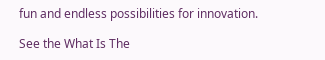fun and endless possibilities for innovation.

See the What Is The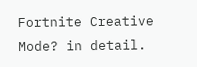Fortnite Creative Mode? in detail.